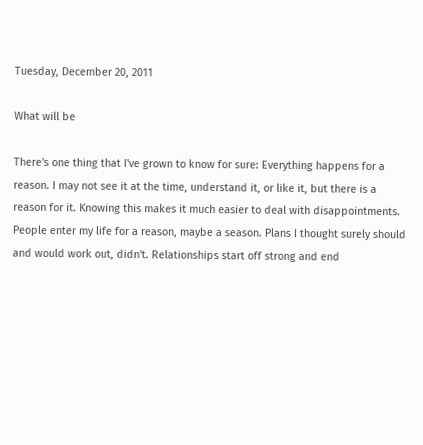Tuesday, December 20, 2011

What will be

There's one thing that I've grown to know for sure: Everything happens for a reason. I may not see it at the time, understand it, or like it, but there is a reason for it. Knowing this makes it much easier to deal with disappointments. People enter my life for a reason, maybe a season. Plans I thought surely should and would work out, didn't. Relationships start off strong and end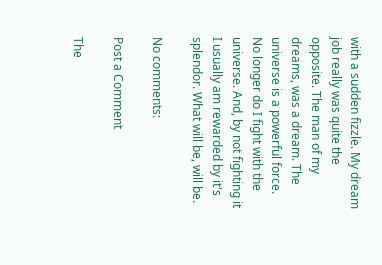with a sudden fizzle. My dream job really was quite the opposite. The man of my dreams, was a dream. The universe is a powerful force.  No longer do I fight with the universe. And, by not fighting it I usually am rewarded by it's splendor. What will be, will be.

No comments:

Post a Comment

The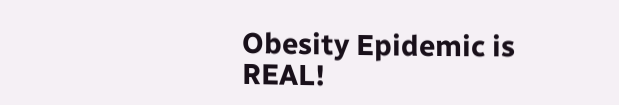Obesity Epidemic is REAL!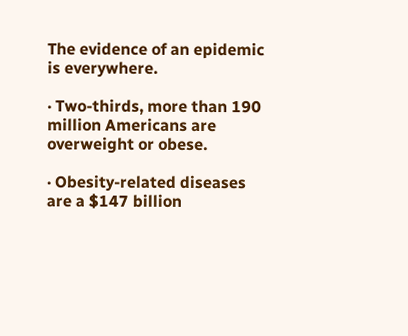The evidence of an epidemic is everywhere.

· Two-thirds, more than 190 million Americans are
overweight or obese.

· Obesity-related diseases are a $147 billion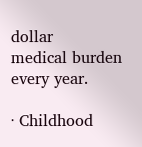dollar
medical burden every year.

· Childhood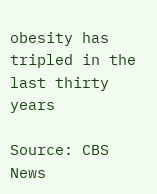obesity has tripled in the last thirty years

Source: CBS News